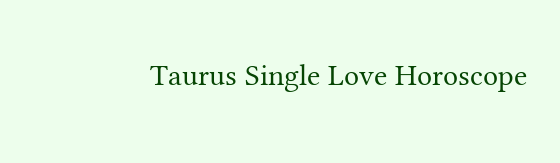Taurus Single Love Horoscope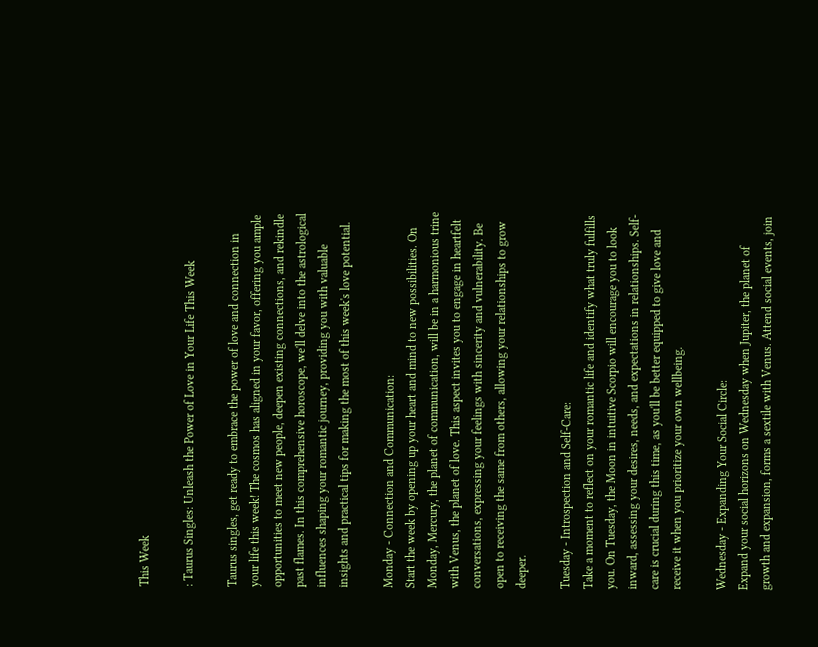This Week

: Taurus Singles: Unleash the Power of Love in Your Life This Week

Taurus singles, get ready to embrace the power of love and connection in your life this week! The cosmos has aligned in your favor, offering you ample opportunities to meet new people, deepen existing connections, and rekindle past flames. In this comprehensive horoscope, we'll delve into the astrological influences shaping your romantic journey, providing you with valuable insights and practical tips for making the most of this week's love potential.

Monday - Connection and Communication:
Start the week by opening up your heart and mind to new possibilities. On Monday, Mercury, the planet of communication, will be in a harmonious trine with Venus, the planet of love. This aspect invites you to engage in heartfelt conversations, expressing your feelings with sincerity and vulnerability. Be open to receiving the same from others, allowing your relationships to grow deeper.

Tuesday - Introspection and Self-Care:
Take a moment to reflect on your romantic life and identify what truly fulfills you. On Tuesday, the Moon in intuitive Scorpio will encourage you to look inward, assessing your desires, needs, and expectations in relationships. Self-care is crucial during this time, as you'll be better equipped to give love and receive it when you prioritize your own wellbeing.

Wednesday - Expanding Your Social Circle:
Expand your social horizons on Wednesday when Jupiter, the planet of growth and expansion, forms a sextile with Venus. Attend social events, join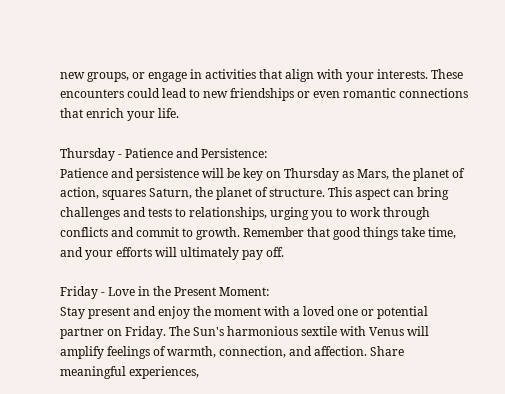new groups, or engage in activities that align with your interests. These encounters could lead to new friendships or even romantic connections that enrich your life.

Thursday - Patience and Persistence:
Patience and persistence will be key on Thursday as Mars, the planet of action, squares Saturn, the planet of structure. This aspect can bring challenges and tests to relationships, urging you to work through conflicts and commit to growth. Remember that good things take time, and your efforts will ultimately pay off.

Friday - Love in the Present Moment:
Stay present and enjoy the moment with a loved one or potential partner on Friday. The Sun's harmonious sextile with Venus will amplify feelings of warmth, connection, and affection. Share meaningful experiences,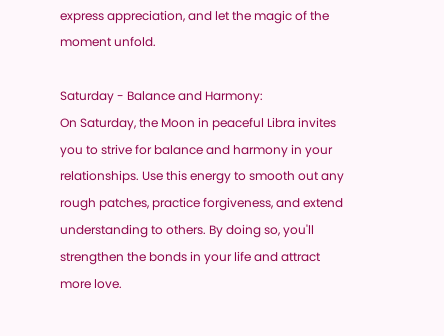express appreciation, and let the magic of the moment unfold.

Saturday - Balance and Harmony:
On Saturday, the Moon in peaceful Libra invites you to strive for balance and harmony in your relationships. Use this energy to smooth out any rough patches, practice forgiveness, and extend understanding to others. By doing so, you'll strengthen the bonds in your life and attract more love.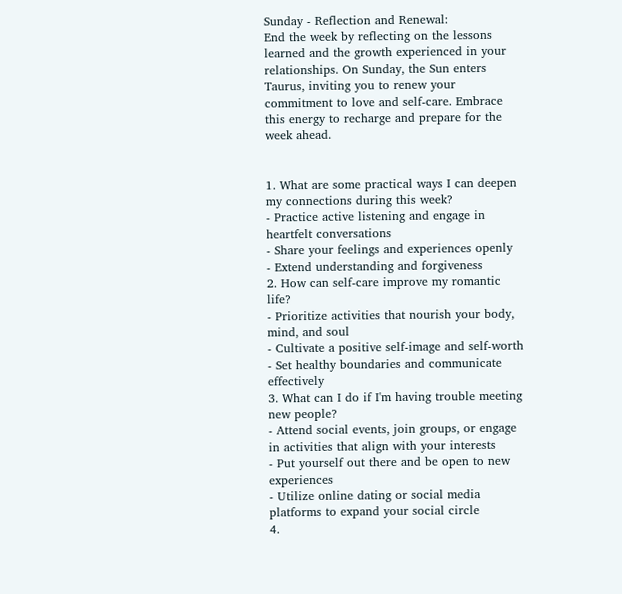Sunday - Reflection and Renewal:
End the week by reflecting on the lessons learned and the growth experienced in your relationships. On Sunday, the Sun enters Taurus, inviting you to renew your commitment to love and self-care. Embrace this energy to recharge and prepare for the week ahead.


1. What are some practical ways I can deepen my connections during this week?
- Practice active listening and engage in heartfelt conversations
- Share your feelings and experiences openly
- Extend understanding and forgiveness
2. How can self-care improve my romantic life?
- Prioritize activities that nourish your body, mind, and soul
- Cultivate a positive self-image and self-worth
- Set healthy boundaries and communicate effectively
3. What can I do if I'm having trouble meeting new people?
- Attend social events, join groups, or engage in activities that align with your interests
- Put yourself out there and be open to new experiences
- Utilize online dating or social media platforms to expand your social circle
4.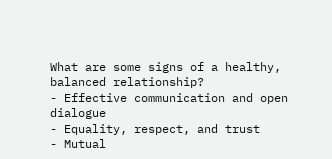What are some signs of a healthy, balanced relationship?
- Effective communication and open dialogue
- Equality, respect, and trust
- Mutual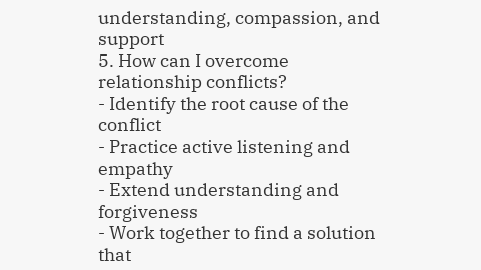understanding, compassion, and support
5. How can I overcome relationship conflicts?
- Identify the root cause of the conflict
- Practice active listening and empathy
- Extend understanding and forgiveness
- Work together to find a solution that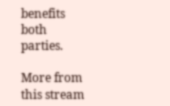benefits both parties.

More from this stream